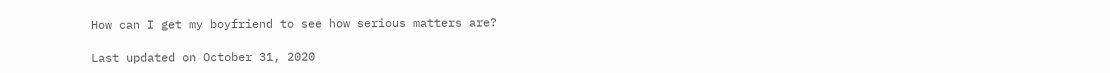How can I get my boyfriend to see how serious matters are?

Last updated on October 31, 2020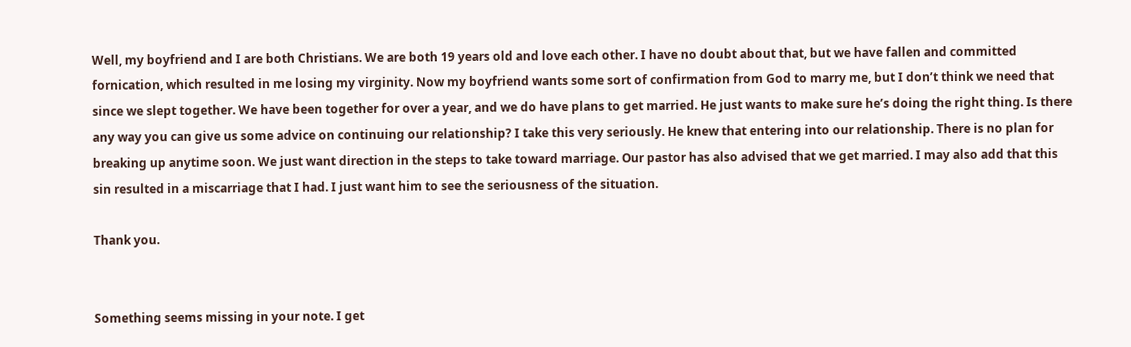Well, my boyfriend and I are both Christians. We are both 19 years old and love each other. I have no doubt about that, but we have fallen and committed fornication, which resulted in me losing my virginity. Now my boyfriend wants some sort of confirmation from God to marry me, but I don’t think we need that since we slept together. We have been together for over a year, and we do have plans to get married. He just wants to make sure he’s doing the right thing. Is there any way you can give us some advice on continuing our relationship? I take this very seriously. He knew that entering into our relationship. There is no plan for breaking up anytime soon. We just want direction in the steps to take toward marriage. Our pastor has also advised that we get married. I may also add that this sin resulted in a miscarriage that I had. I just want him to see the seriousness of the situation.

Thank you.


Something seems missing in your note. I get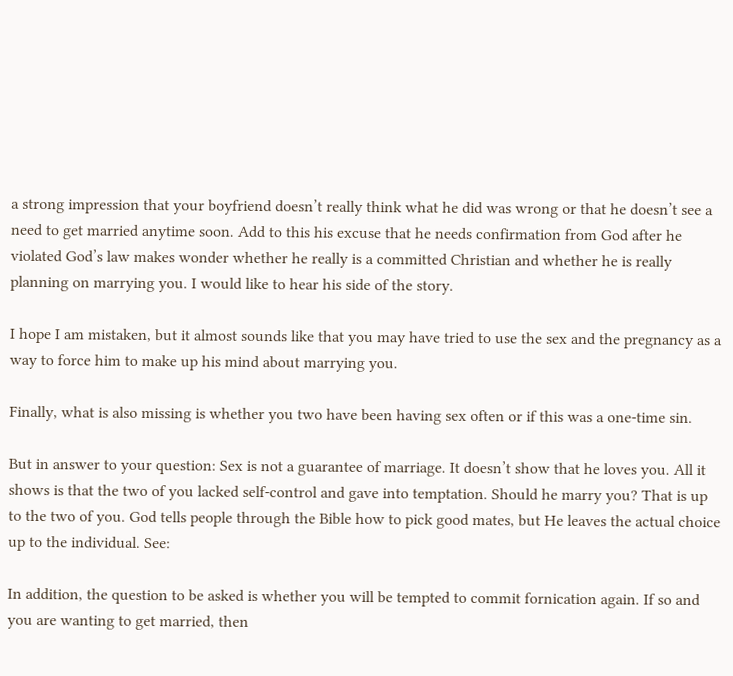a strong impression that your boyfriend doesn’t really think what he did was wrong or that he doesn’t see a need to get married anytime soon. Add to this his excuse that he needs confirmation from God after he violated God’s law makes wonder whether he really is a committed Christian and whether he is really planning on marrying you. I would like to hear his side of the story.

I hope I am mistaken, but it almost sounds like that you may have tried to use the sex and the pregnancy as a way to force him to make up his mind about marrying you.

Finally, what is also missing is whether you two have been having sex often or if this was a one-time sin.

But in answer to your question: Sex is not a guarantee of marriage. It doesn’t show that he loves you. All it shows is that the two of you lacked self-control and gave into temptation. Should he marry you? That is up to the two of you. God tells people through the Bible how to pick good mates, but He leaves the actual choice up to the individual. See:

In addition, the question to be asked is whether you will be tempted to commit fornication again. If so and you are wanting to get married, then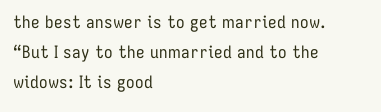the best answer is to get married now. “But I say to the unmarried and to the widows: It is good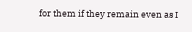for them if they remain even as I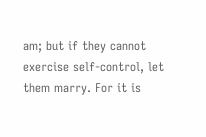am; but if they cannot exercise self-control, let them marry. For it is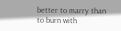better to marry than to burn with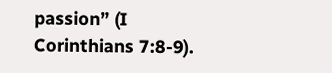passion” (I Corinthians 7:8-9).